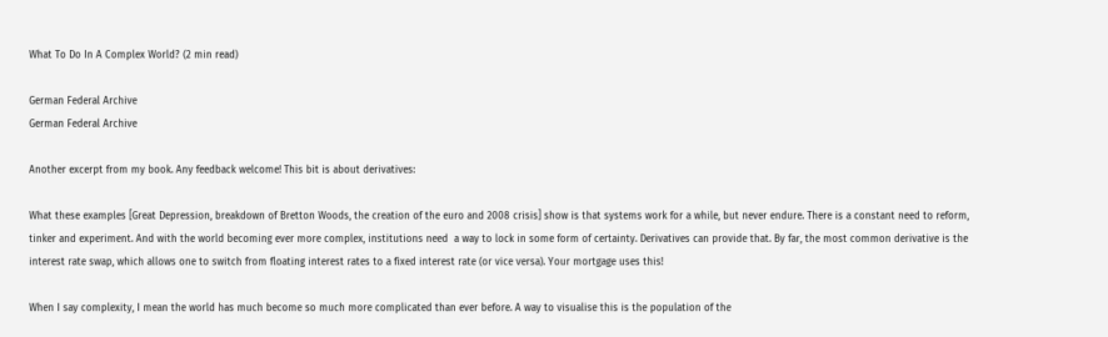What To Do In A Complex World? (2 min read)

German Federal Archive
German Federal Archive

Another excerpt from my book. Any feedback welcome! This bit is about derivatives:

What these examples [Great Depression, breakdown of Bretton Woods, the creation of the euro and 2008 crisis] show is that systems work for a while, but never endure. There is a constant need to reform, tinker and experiment. And with the world becoming ever more complex, institutions need  a way to lock in some form of certainty. Derivatives can provide that. By far, the most common derivative is the interest rate swap, which allows one to switch from floating interest rates to a fixed interest rate (or vice versa). Your mortgage uses this!

When I say complexity, I mean the world has much become so much more complicated than ever before. A way to visualise this is the population of the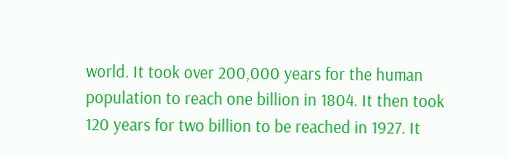world. It took over 200,000 years for the human population to reach one billion in 1804. It then took 120 years for two billion to be reached in 1927. It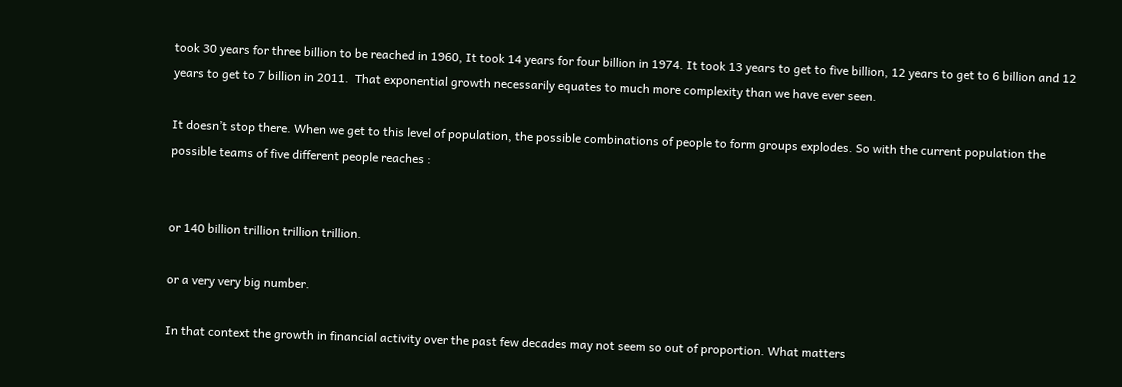took 30 years for three billion to be reached in 1960, It took 14 years for four billion in 1974. It took 13 years to get to five billion, 12 years to get to 6 billion and 12 years to get to 7 billion in 2011.  That exponential growth necessarily equates to much more complexity than we have ever seen.

It doesn’t stop there. When we get to this level of population, the possible combinations of people to form groups explodes. So with the current population the possible teams of five different people reaches :


or 140 billion trillion trillion trillion.

or a very very big number.

In that context the growth in financial activity over the past few decades may not seem so out of proportion. What matters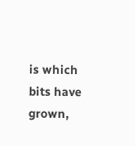is which bits have grown,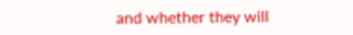and whether they will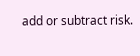add or subtract risk.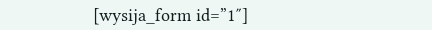[wysija_form id=”1″]